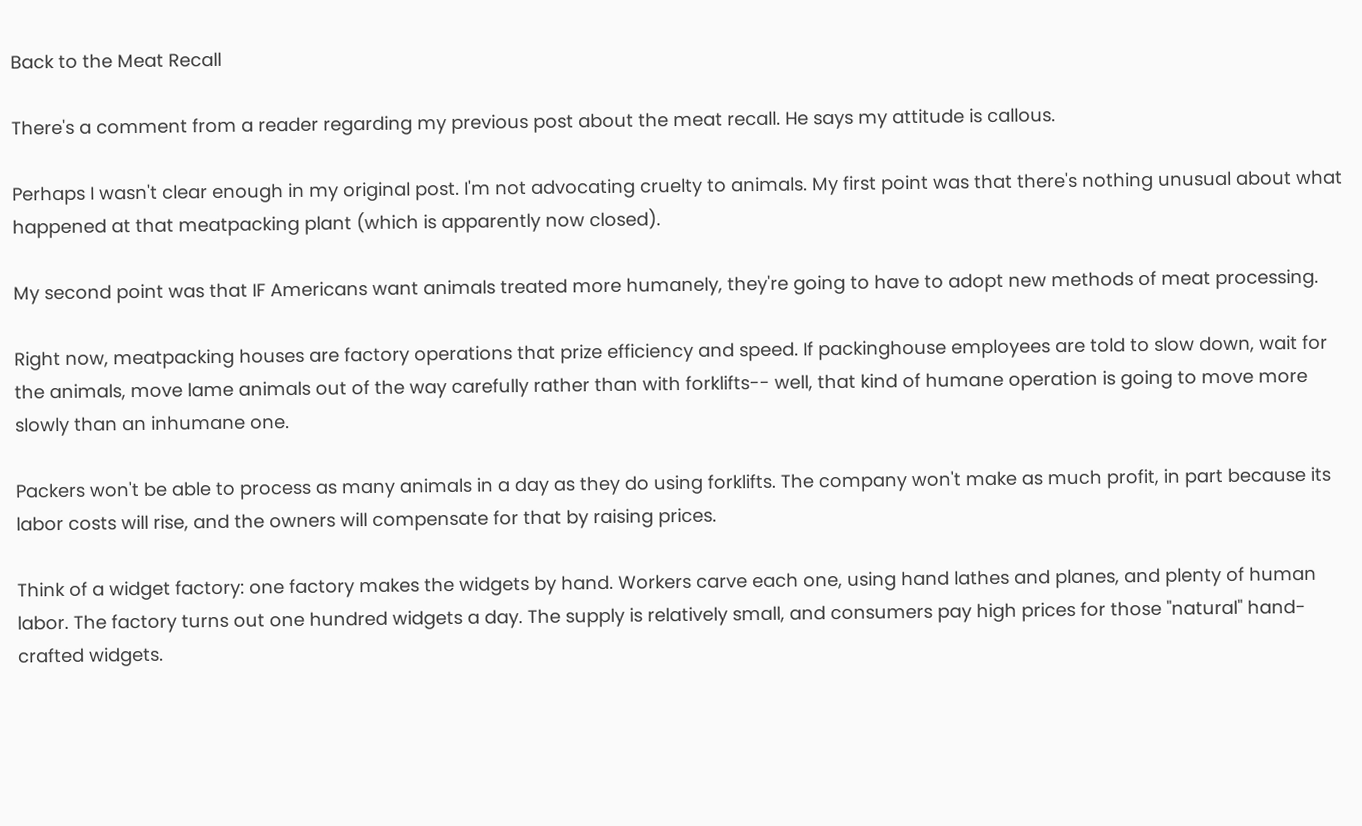Back to the Meat Recall

There's a comment from a reader regarding my previous post about the meat recall. He says my attitude is callous.

Perhaps I wasn't clear enough in my original post. I'm not advocating cruelty to animals. My first point was that there's nothing unusual about what happened at that meatpacking plant (which is apparently now closed).

My second point was that IF Americans want animals treated more humanely, they're going to have to adopt new methods of meat processing.

Right now, meatpacking houses are factory operations that prize efficiency and speed. If packinghouse employees are told to slow down, wait for the animals, move lame animals out of the way carefully rather than with forklifts-- well, that kind of humane operation is going to move more slowly than an inhumane one.

Packers won't be able to process as many animals in a day as they do using forklifts. The company won't make as much profit, in part because its labor costs will rise, and the owners will compensate for that by raising prices.

Think of a widget factory: one factory makes the widgets by hand. Workers carve each one, using hand lathes and planes, and plenty of human labor. The factory turns out one hundred widgets a day. The supply is relatively small, and consumers pay high prices for those "natural" hand-crafted widgets.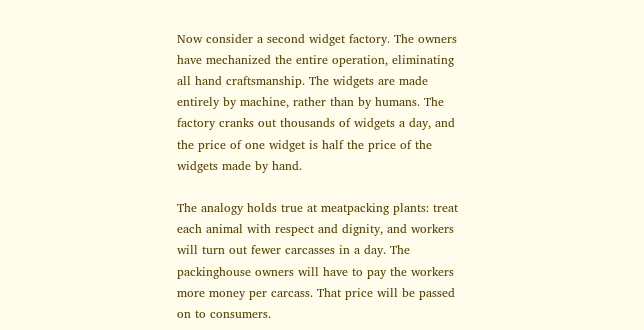Now consider a second widget factory. The owners have mechanized the entire operation, eliminating all hand craftsmanship. The widgets are made entirely by machine, rather than by humans. The factory cranks out thousands of widgets a day, and the price of one widget is half the price of the widgets made by hand.

The analogy holds true at meatpacking plants: treat each animal with respect and dignity, and workers will turn out fewer carcasses in a day. The packinghouse owners will have to pay the workers more money per carcass. That price will be passed on to consumers.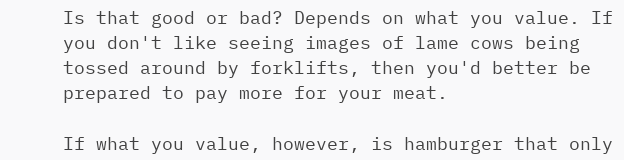Is that good or bad? Depends on what you value. If you don't like seeing images of lame cows being tossed around by forklifts, then you'd better be prepared to pay more for your meat.

If what you value, however, is hamburger that only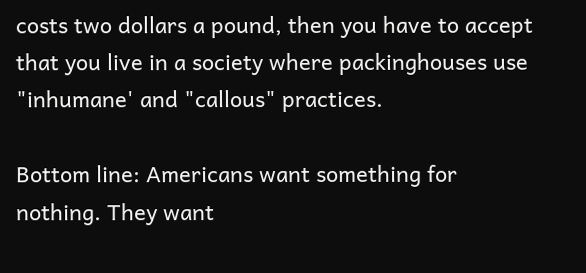costs two dollars a pound, then you have to accept that you live in a society where packinghouses use "inhumane' and "callous" practices.

Bottom line: Americans want something for nothing. They want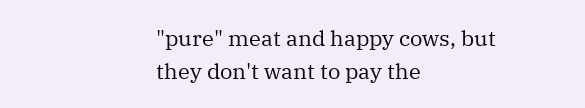"pure" meat and happy cows, but they don't want to pay the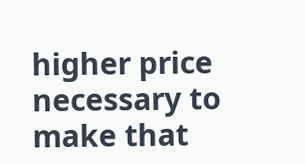higher price necessary to make that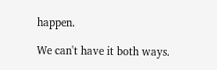happen.

We can't have it both ways.